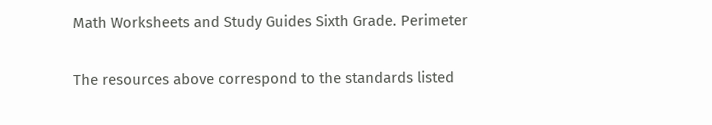Math Worksheets and Study Guides Sixth Grade. Perimeter

The resources above correspond to the standards listed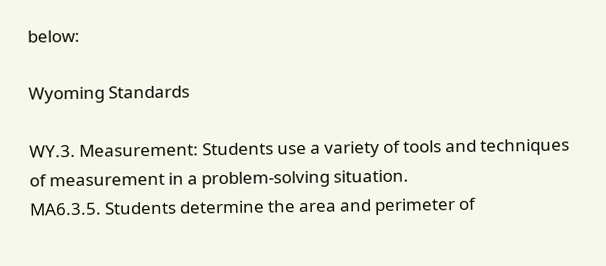below:

Wyoming Standards

WY.3. Measurement: Students use a variety of tools and techniques of measurement in a problem-solving situation.
MA6.3.5. Students determine the area and perimeter of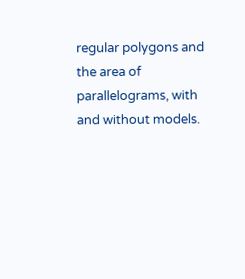regular polygons and the area of parallelograms, with and without models.